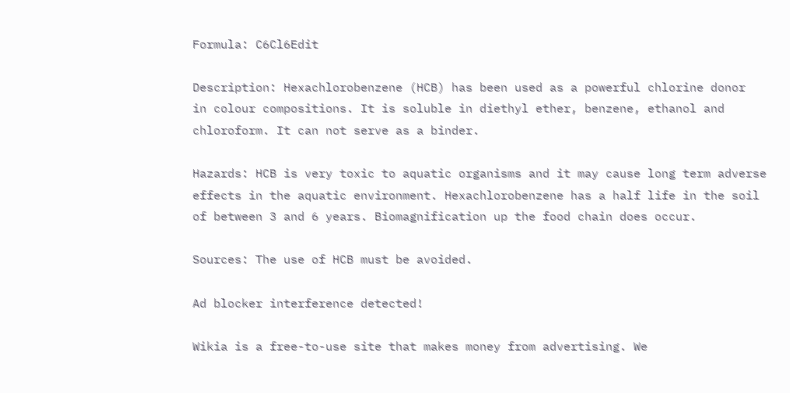Formula: C6Cl6Edit

Description: Hexachlorobenzene (HCB) has been used as a powerful chlorine donor  in colour compositions. It is soluble in diethyl ether, benzene, ethanol and chloroform. It can not serve as a binder.

Hazards: HCB is very toxic to aquatic organisms and it may cause long term adverse effects in the aquatic environment. Hexachlorobenzene has a half life in the soil of between 3 and 6 years. Biomagnification up the food chain does occur.

Sources: The use of HCB must be avoided.

Ad blocker interference detected!

Wikia is a free-to-use site that makes money from advertising. We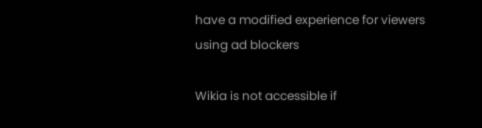have a modified experience for viewers using ad blockers

Wikia is not accessible if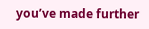you’ve made further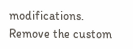modifications. Remove the custom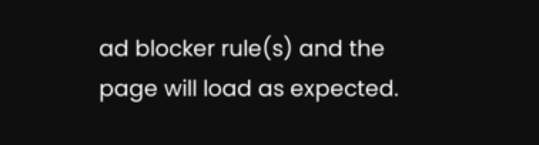ad blocker rule(s) and the page will load as expected.